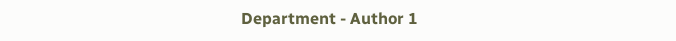Department - Author 1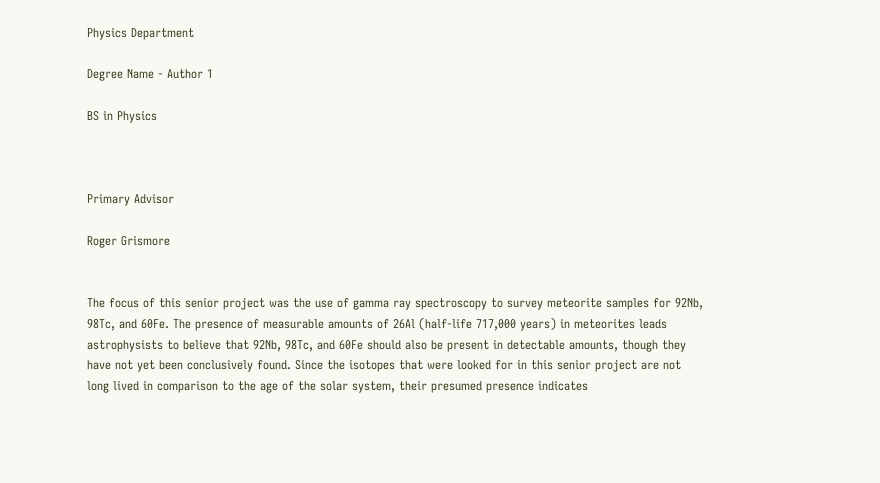Physics Department

Degree Name - Author 1

BS in Physics



Primary Advisor

Roger Grismore


The focus of this senior project was the use of gamma ray spectroscopy to survey meteorite samples for 92Nb, 98Tc, and 60Fe. The presence of measurable amounts of 26Al (half-life 717,000 years) in meteorites leads astrophysists to believe that 92Nb, 98Tc, and 60Fe should also be present in detectable amounts, though they have not yet been conclusively found. Since the isotopes that were looked for in this senior project are not long lived in comparison to the age of the solar system, their presumed presence indicates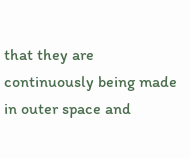that they are continuously being made in outer space and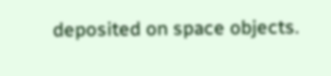deposited on space objects.